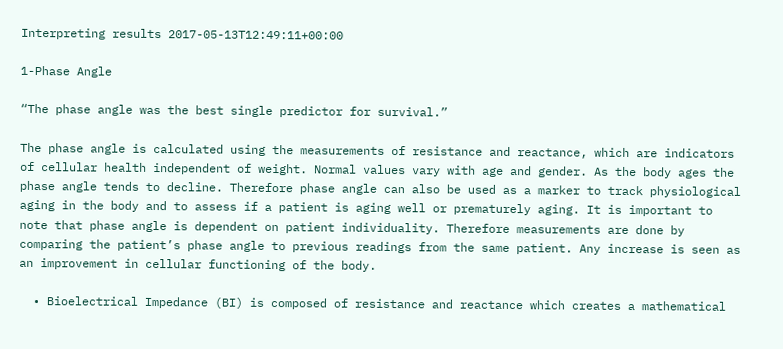Interpreting results 2017-05-13T12:49:11+00:00

1-Phase Angle

“The phase angle was the best single predictor for survival.”

The phase angle is calculated using the measurements of resistance and reactance, which are indicators of cellular health independent of weight. Normal values vary with age and gender. As the body ages the phase angle tends to decline. Therefore phase angle can also be used as a marker to track physiological aging in the body and to assess if a patient is aging well or prematurely aging. It is important to note that phase angle is dependent on patient individuality. Therefore measurements are done by comparing the patient’s phase angle to previous readings from the same patient. Any increase is seen as an improvement in cellular functioning of the body.

  • Bioelectrical Impedance (BI) is composed of resistance and reactance which creates a mathematical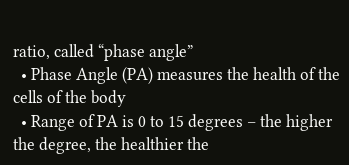ratio, called “phase angle”
  • Phase Angle (PA) measures the health of the cells of the body
  • Range of PA is 0 to 15 degrees – the higher the degree, the healthier the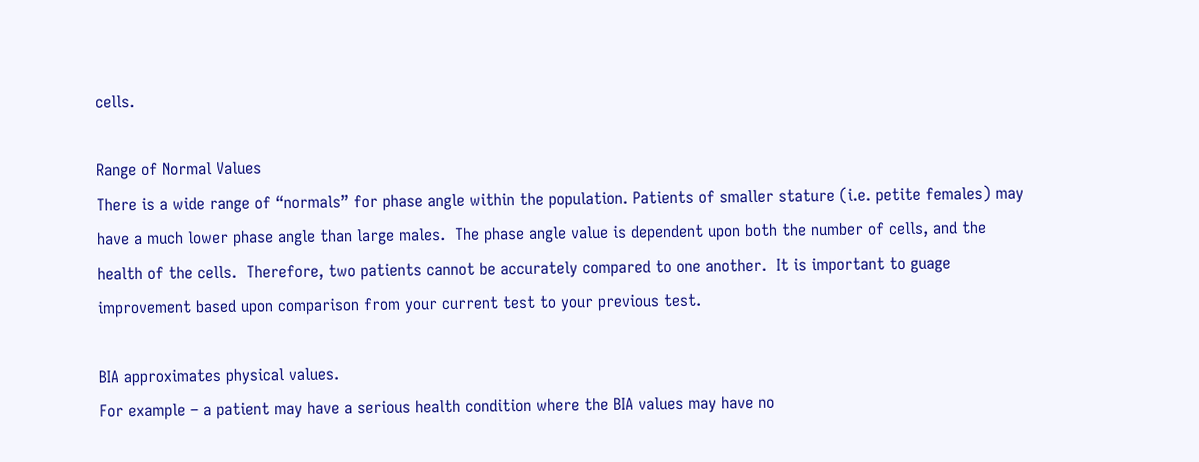cells.

Range of Normal Values
There is a wide range of “normals” for phase angle within the population. Patients of smaller stature (i.e. petite females) may have a much lower phase angle than large males.  The phase angle value is dependent upon both the number of cells, and the health of the cells.  Therefore, two patients cannot be accurately compared to one another.  It is important to guage improvement based upon comparison from your current test to your previous test.

BIA approximates physical values.
For example – a patient may have a serious health condition where the BIA values may have no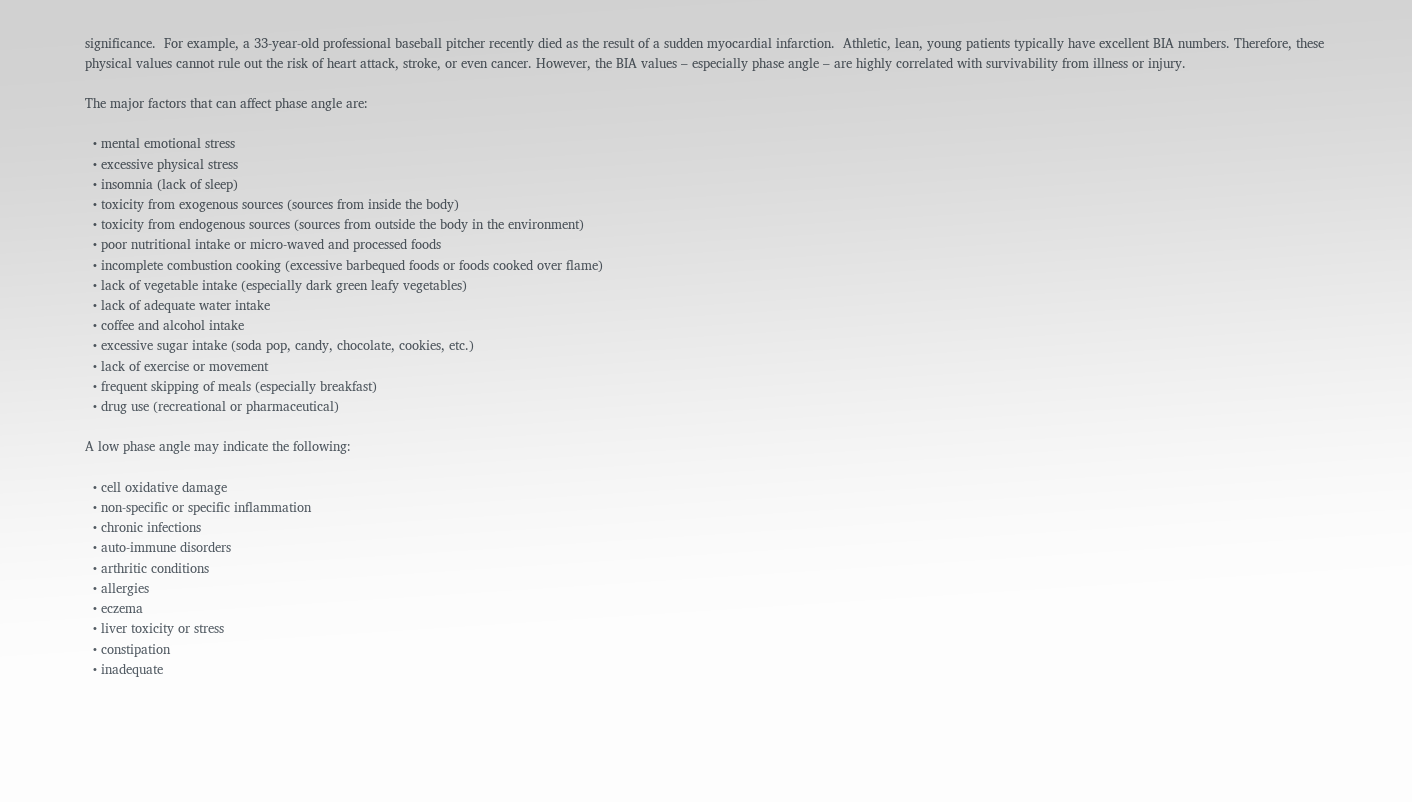significance.  For example, a 33-year-old professional baseball pitcher recently died as the result of a sudden myocardial infarction.  Athletic, lean, young patients typically have excellent BIA numbers. Therefore, these physical values cannot rule out the risk of heart attack, stroke, or even cancer. However, the BIA values – especially phase angle – are highly correlated with survivability from illness or injury.

The major factors that can affect phase angle are:

  • mental emotional stress
  • excessive physical stress
  • insomnia (lack of sleep)
  • toxicity from exogenous sources (sources from inside the body)
  • toxicity from endogenous sources (sources from outside the body in the environment)
  • poor nutritional intake or micro-waved and processed foods
  • incomplete combustion cooking (excessive barbequed foods or foods cooked over flame)
  • lack of vegetable intake (especially dark green leafy vegetables)
  • lack of adequate water intake
  • coffee and alcohol intake
  • excessive sugar intake (soda pop, candy, chocolate, cookies, etc.)
  • lack of exercise or movement
  • frequent skipping of meals (especially breakfast)
  • drug use (recreational or pharmaceutical)

A low phase angle may indicate the following:

  • cell oxidative damage
  • non-specific or specific inflammation
  • chronic infections
  • auto-immune disorders
  • arthritic conditions
  • allergies
  • eczema
  • liver toxicity or stress
  • constipation
  • inadequate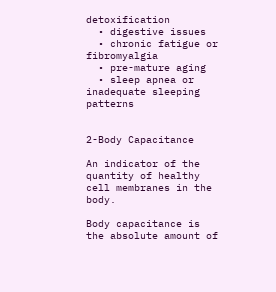detoxification
  • digestive issues
  • chronic fatigue or fibromyalgia
  • pre-mature aging
  • sleep apnea or inadequate sleeping patterns


2-Body Capacitance

An indicator of the quantity of healthy cell membranes in the body.

Body capacitance is the absolute amount of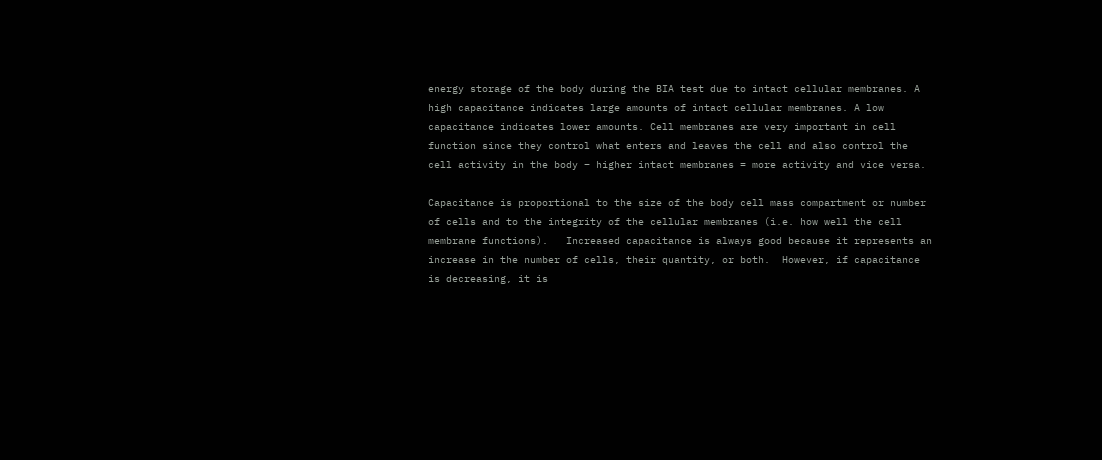energy storage of the body during the BIA test due to intact cellular membranes. A high capacitance indicates large amounts of intact cellular membranes. A low capacitance indicates lower amounts. Cell membranes are very important in cell function since they control what enters and leaves the cell and also control the cell activity in the body – higher intact membranes = more activity and vice versa.

Capacitance is proportional to the size of the body cell mass compartment or number of cells and to the integrity of the cellular membranes (i.e. how well the cell membrane functions).   Increased capacitance is always good because it represents an increase in the number of cells, their quantity, or both.  However, if capacitance is decreasing, it is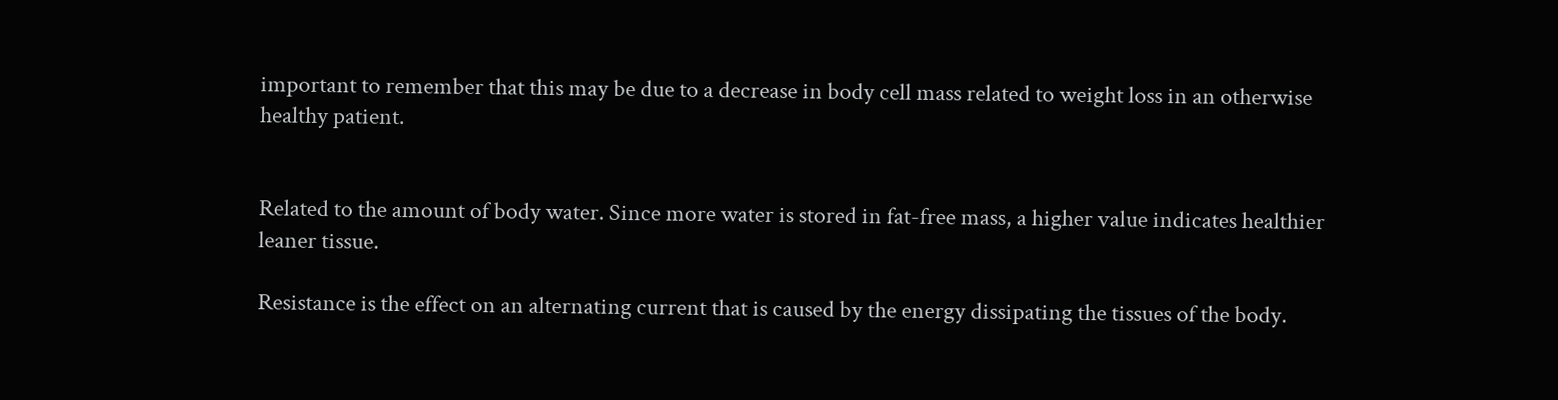important to remember that this may be due to a decrease in body cell mass related to weight loss in an otherwise healthy patient.


Related to the amount of body water. Since more water is stored in fat-free mass, a higher value indicates healthier leaner tissue.

Resistance is the effect on an alternating current that is caused by the energy dissipating the tissues of the body.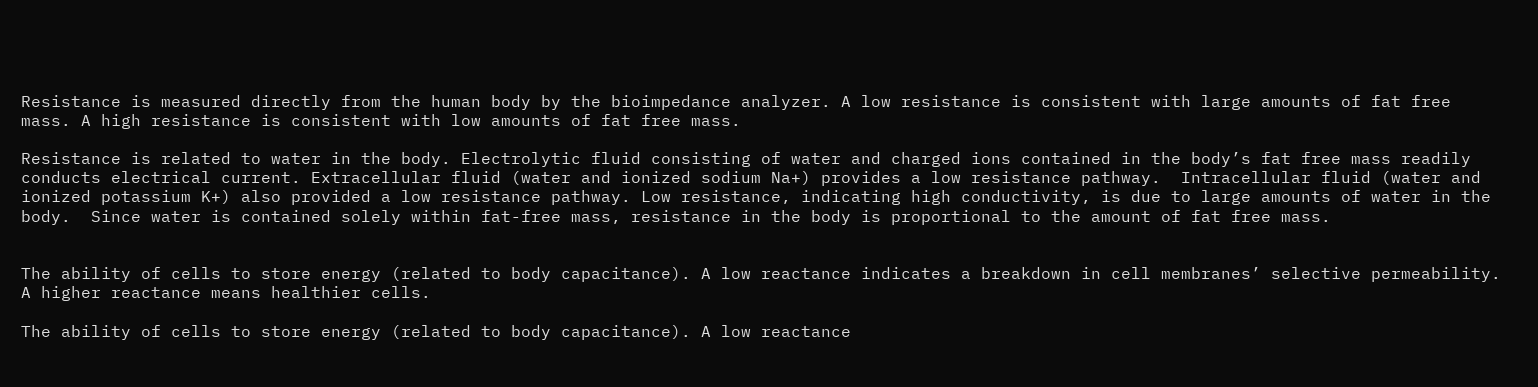Resistance is measured directly from the human body by the bioimpedance analyzer. A low resistance is consistent with large amounts of fat free mass. A high resistance is consistent with low amounts of fat free mass.

Resistance is related to water in the body. Electrolytic fluid consisting of water and charged ions contained in the body’s fat free mass readily conducts electrical current. Extracellular fluid (water and ionized sodium Na+) provides a low resistance pathway.  Intracellular fluid (water and ionized potassium K+) also provided a low resistance pathway. Low resistance, indicating high conductivity, is due to large amounts of water in the body.  Since water is contained solely within fat-free mass, resistance in the body is proportional to the amount of fat free mass.


The ability of cells to store energy (related to body capacitance). A low reactance indicates a breakdown in cell membranes’ selective permeability. A higher reactance means healthier cells.

The ability of cells to store energy (related to body capacitance). A low reactance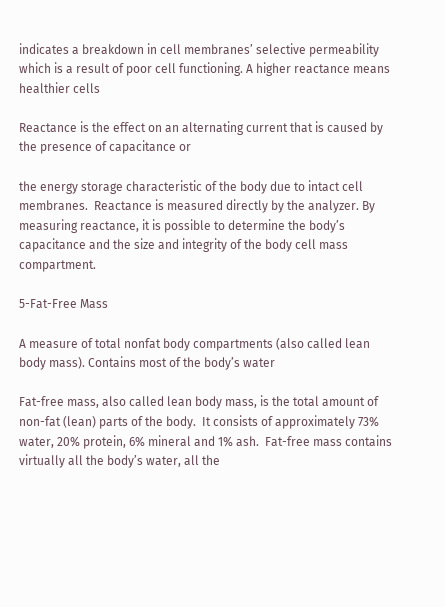indicates a breakdown in cell membranes’ selective permeability which is a result of poor cell functioning. A higher reactance means healthier cells

Reactance is the effect on an alternating current that is caused by the presence of capacitance or

the energy storage characteristic of the body due to intact cell membranes.  Reactance is measured directly by the analyzer. By measuring reactance, it is possible to determine the body’s capacitance and the size and integrity of the body cell mass compartment.

5-Fat-Free Mass

A measure of total nonfat body compartments (also called lean body mass). Contains most of the body’s water

Fat-free mass, also called lean body mass, is the total amount of non-fat (lean) parts of the body.  It consists of approximately 73% water, 20% protein, 6% mineral and 1% ash.  Fat-free mass contains virtually all the body’s water, all the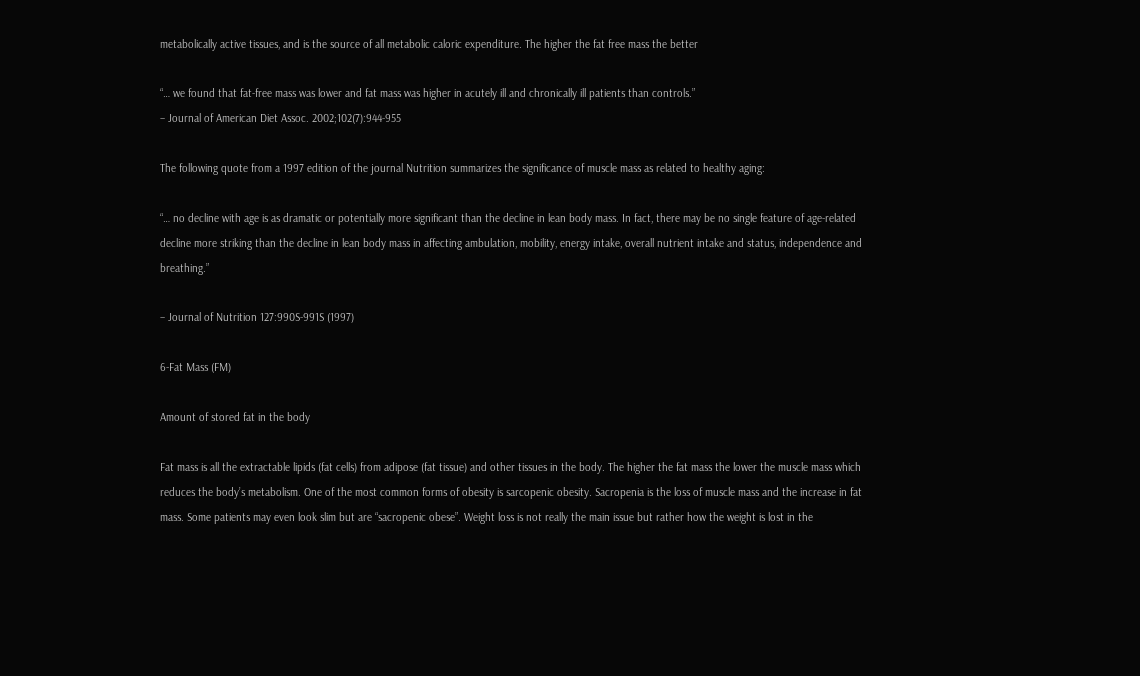metabolically active tissues, and is the source of all metabolic caloric expenditure. The higher the fat free mass the better

“… we found that fat-free mass was lower and fat mass was higher in acutely ill and chronically ill patients than controls.”
– Journal of American Diet Assoc. 2002;102(7):944-955

The following quote from a 1997 edition of the journal Nutrition summarizes the significance of muscle mass as related to healthy aging:

“… no decline with age is as dramatic or potentially more significant than the decline in lean body mass. In fact, there may be no single feature of age-related decline more striking than the decline in lean body mass in affecting ambulation, mobility, energy intake, overall nutrient intake and status, independence and breathing.”

– Journal of Nutrition 127:990S-991S (1997)

6-Fat Mass (FM)

Amount of stored fat in the body

Fat mass is all the extractable lipids (fat cells) from adipose (fat tissue) and other tissues in the body. The higher the fat mass the lower the muscle mass which reduces the body’s metabolism. One of the most common forms of obesity is sarcopenic obesity. Sacropenia is the loss of muscle mass and the increase in fat mass. Some patients may even look slim but are “sacropenic obese”. Weight loss is not really the main issue but rather how the weight is lost in the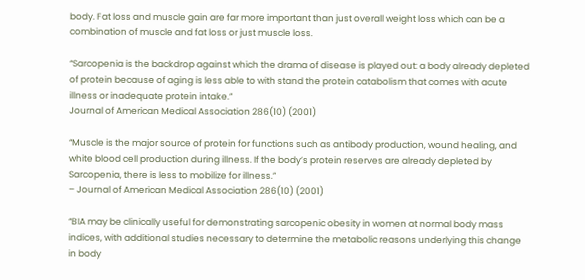body. Fat loss and muscle gain are far more important than just overall weight loss which can be a combination of muscle and fat loss or just muscle loss.

“Sarcopenia is the backdrop against which the drama of disease is played out: a body already depleted of protein because of aging is less able to with stand the protein catabolism that comes with acute illness or inadequate protein intake.”
Journal of American Medical Association 286(10) (2001)

“Muscle is the major source of protein for functions such as antibody production, wound healing, and white blood cell production during illness. If the body’s protein reserves are already depleted by Sarcopenia, there is less to mobilize for illness.”
– Journal of American Medical Association 286(10) (2001)

“BIA may be clinically useful for demonstrating sarcopenic obesity in women at normal body mass indices, with additional studies necessary to determine the metabolic reasons underlying this change in body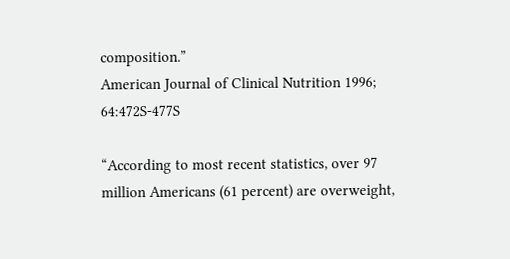composition.”
American Journal of Clinical Nutrition 1996; 64:472S-477S

“According to most recent statistics, over 97 million Americans (61 percent) are overweight,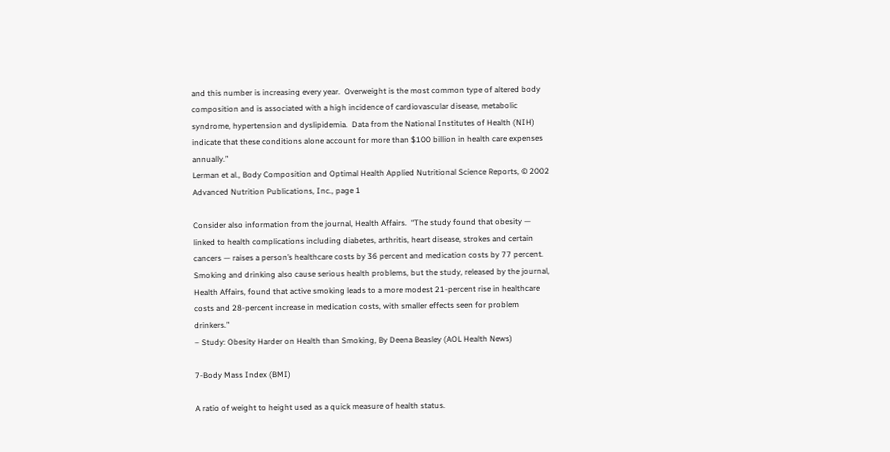and this number is increasing every year.  Overweight is the most common type of altered body composition and is associated with a high incidence of cardiovascular disease, metabolic syndrome, hypertension and dyslipidemia.  Data from the National Institutes of Health (NIH) indicate that these conditions alone account for more than $100 billion in health care expenses annually.”
Lerman et al., Body Composition and Optimal Health Applied Nutritional Science Reports, © 2002 Advanced Nutrition Publications, Inc., page 1

Consider also information from the journal, Health Affairs.  “The study found that obesity — linked to health complications including diabetes, arthritis, heart disease, strokes and certain cancers — raises a person’s healthcare costs by 36 percent and medication costs by 77 percent.
Smoking and drinking also cause serious health problems, but the study, released by the journal, Health Affairs, found that active smoking leads to a more modest 21-percent rise in healthcare costs and 28-percent increase in medication costs, with smaller effects seen for problem drinkers.”
– Study: Obesity Harder on Health than Smoking, By Deena Beasley (AOL Health News)

7-Body Mass Index (BMI)

A ratio of weight to height used as a quick measure of health status.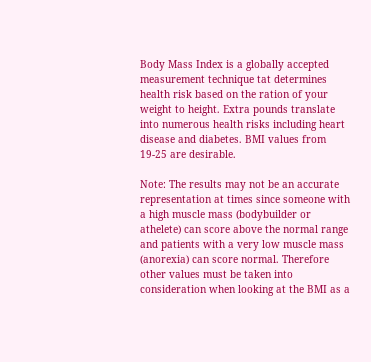Body Mass Index is a globally accepted measurement technique tat determines health risk based on the ration of your weight to height. Extra pounds translate into numerous health risks including heart disease and diabetes. BMI values from 19-25 are desirable.

Note: The results may not be an accurate representation at times since someone with a high muscle mass (bodybuilder or athelete) can score above the normal range and patients with a very low muscle mass (anorexia) can score normal. Therefore other values must be taken into consideration when looking at the BMI as a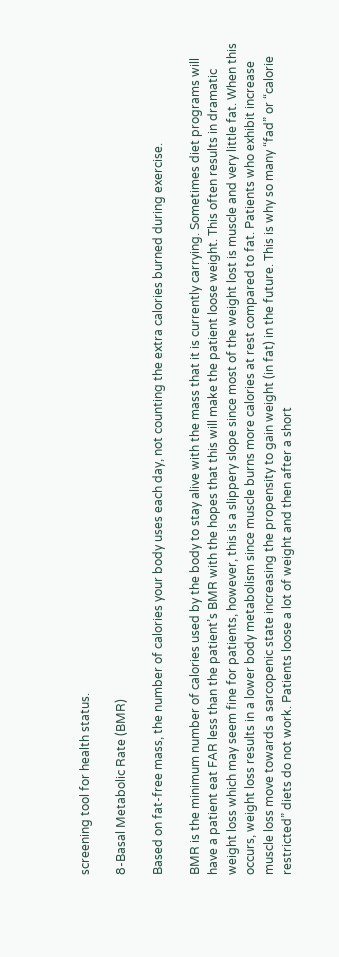screening tool for health status.

8-Basal Metabolic Rate (BMR)

Based on fat-free mass, the number of calories your body uses each day, not counting the extra calories burned during exercise.

BMR is the minimum number of calories used by the body to stay alive with the mass that it is currently carrying. Sometimes diet programs will have a patient eat FAR less than the patient’s BMR with the hopes that this will make the patient loose weight. This often results in dramatic weight loss which may seem fine for patients, however, this is a slippery slope since most of the weight lost is muscle and very little fat. When this occurs, weight loss results in a lower body metabolism since muscle burns more calories at rest compared to fat. Patients who exhibit increase muscle loss move towards a sarcopenic state increasing the propensity to gain weight (in fat) in the future. This is why so many “fad” or “calorie restricted” diets do not work. Patients loose a lot of weight and then after a short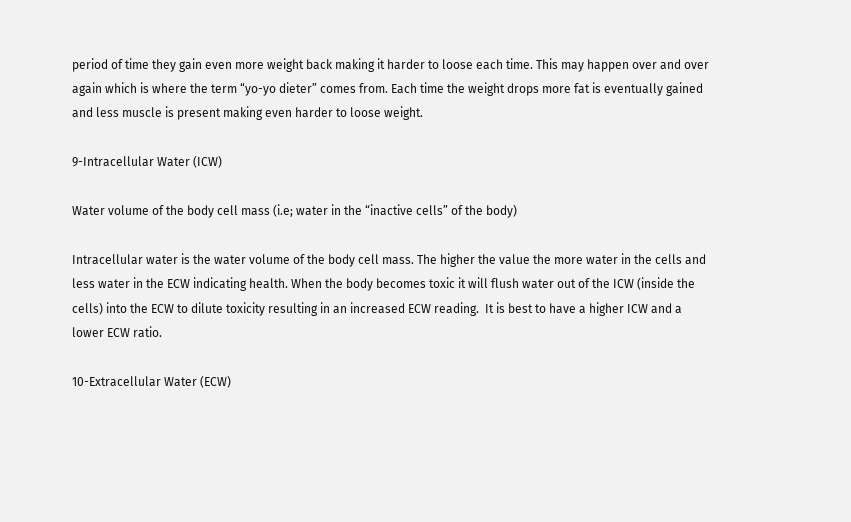period of time they gain even more weight back making it harder to loose each time. This may happen over and over again which is where the term “yo-yo dieter” comes from. Each time the weight drops more fat is eventually gained and less muscle is present making even harder to loose weight.

9-Intracellular Water (ICW)

Water volume of the body cell mass (i.e; water in the “inactive cells” of the body)

Intracellular water is the water volume of the body cell mass. The higher the value the more water in the cells and less water in the ECW indicating health. When the body becomes toxic it will flush water out of the ICW (inside the cells) into the ECW to dilute toxicity resulting in an increased ECW reading.  It is best to have a higher ICW and a lower ECW ratio.

10-Extracellular Water (ECW)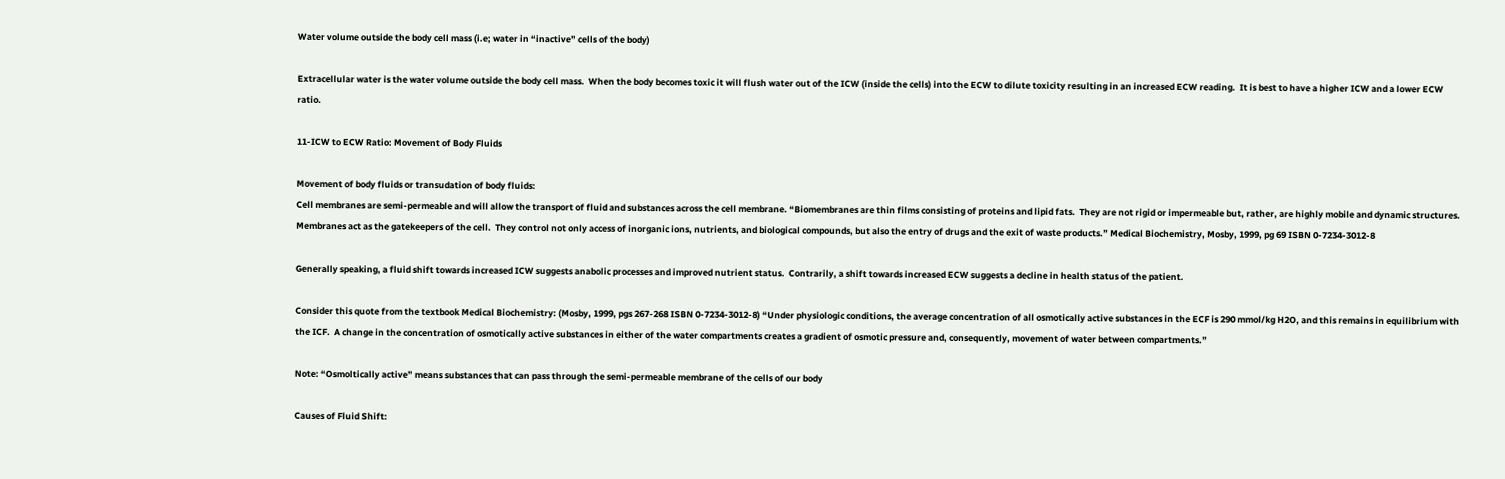Water volume outside the body cell mass (i.e; water in “inactive” cells of the body)

Extracellular water is the water volume outside the body cell mass.  When the body becomes toxic it will flush water out of the ICW (inside the cells) into the ECW to dilute toxicity resulting in an increased ECW reading.  It is best to have a higher ICW and a lower ECW ratio.

11-ICW to ECW Ratio: Movement of Body Fluids

Movement of body fluids or transudation of body fluids:
Cell membranes are semi-permeable and will allow the transport of fluid and substances across the cell membrane. “Biomembranes are thin films consisting of proteins and lipid fats.  They are not rigid or impermeable but, rather, are highly mobile and dynamic structures.  Membranes act as the gatekeepers of the cell.  They control not only access of inorganic ions, nutrients, and biological compounds, but also the entry of drugs and the exit of waste products.” Medical Biochemistry, Mosby, 1999, pg 69 ISBN 0-7234-3012-8

Generally speaking, a fluid shift towards increased ICW suggests anabolic processes and improved nutrient status.  Contrarily, a shift towards increased ECW suggests a decline in health status of the patient.

Consider this quote from the textbook Medical Biochemistry: (Mosby, 1999, pgs 267-268 ISBN 0-7234-3012-8) “Under physiologic conditions, the average concentration of all osmotically active substances in the ECF is 290 mmol/kg H2O, and this remains in equilibrium with the ICF.  A change in the concentration of osmotically active substances in either of the water compartments creates a gradient of osmotic pressure and, consequently, movement of water between compartments.”

Note: “Osmoltically active” means substances that can pass through the semi-permeable membrane of the cells of our body

Causes of Fluid Shift: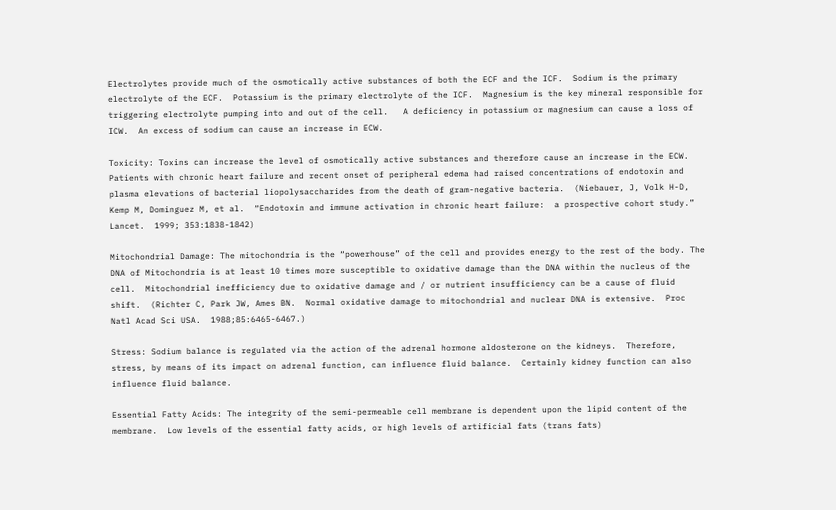Electrolytes provide much of the osmotically active substances of both the ECF and the ICF.  Sodium is the primary electrolyte of the ECF.  Potassium is the primary electrolyte of the ICF.  Magnesium is the key mineral responsible for triggering electrolyte pumping into and out of the cell.   A deficiency in potassium or magnesium can cause a loss of ICW.  An excess of sodium can cause an increase in ECW.

Toxicity: Toxins can increase the level of osmotically active substances and therefore cause an increase in the ECW.  Patients with chronic heart failure and recent onset of peripheral edema had raised concentrations of endotoxin and plasma elevations of bacterial liopolysaccharides from the death of gram-negative bacteria.  (Niebauer, J, Volk H-D, Kemp M, Dominguez M, et al.  “Endotoxin and immune activation in chronic heart failure:  a prospective cohort study.”  Lancet.  1999; 353:1838-1842)

Mitochondrial Damage: The mitochondria is the “powerhouse” of the cell and provides energy to the rest of the body. The DNA of Mitochondria is at least 10 times more susceptible to oxidative damage than the DNA within the nucleus of the cell.  Mitochondrial inefficiency due to oxidative damage and / or nutrient insufficiency can be a cause of fluid shift.  (Richter C, Park JW, Ames BN.  Normal oxidative damage to mitochondrial and nuclear DNA is extensive.  Proc Natl Acad Sci USA.  1988;85:6465-6467.)

Stress: Sodium balance is regulated via the action of the adrenal hormone aldosterone on the kidneys.  Therefore, stress, by means of its impact on adrenal function, can influence fluid balance.  Certainly kidney function can also influence fluid balance.

Essential Fatty Acids: The integrity of the semi-permeable cell membrane is dependent upon the lipid content of the membrane.  Low levels of the essential fatty acids, or high levels of artificial fats (trans fats)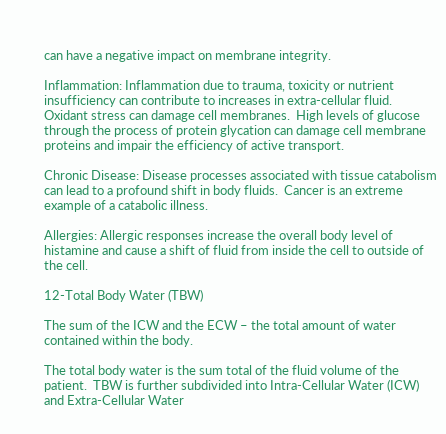can have a negative impact on membrane integrity.

Inflammation: Inflammation due to trauma, toxicity or nutrient insufficiency can contribute to increases in extra-cellular fluid.  Oxidant stress can damage cell membranes.  High levels of glucose through the process of protein glycation can damage cell membrane proteins and impair the efficiency of active transport.

Chronic Disease: Disease processes associated with tissue catabolism can lead to a profound shift in body fluids.  Cancer is an extreme example of a catabolic illness.

Allergies: Allergic responses increase the overall body level of histamine and cause a shift of fluid from inside the cell to outside of the cell.

12-Total Body Water (TBW)

The sum of the ICW and the ECW – the total amount of water contained within the body.

The total body water is the sum total of the fluid volume of the patient.  TBW is further subdivided into Intra-Cellular Water (ICW) and Extra-Cellular Water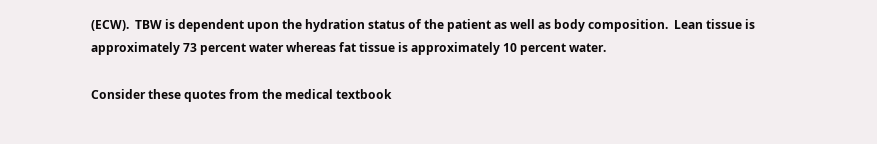(ECW).  TBW is dependent upon the hydration status of the patient as well as body composition.  Lean tissue is approximately 73 percent water whereas fat tissue is approximately 10 percent water.

Consider these quotes from the medical textbook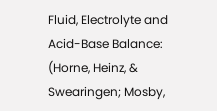Fluid, Electrolyte and Acid-Base Balance: (Horne, Heinz, & Swearingen; Mosby,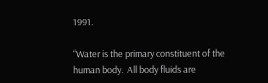1991.

“Water is the primary constituent of the human body.  All body fluids are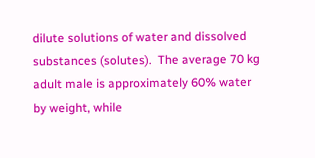dilute solutions of water and dissolved substances (solutes).  The average 70 kg adult male is approximately 60% water by weight, while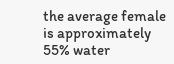the average female is approximately 55% water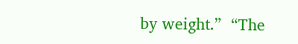by weight.”  “The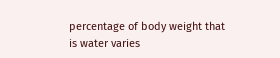percentage of body weight that is water varies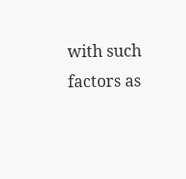with such factors as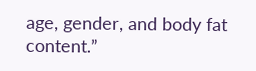age, gender, and body fat content.”